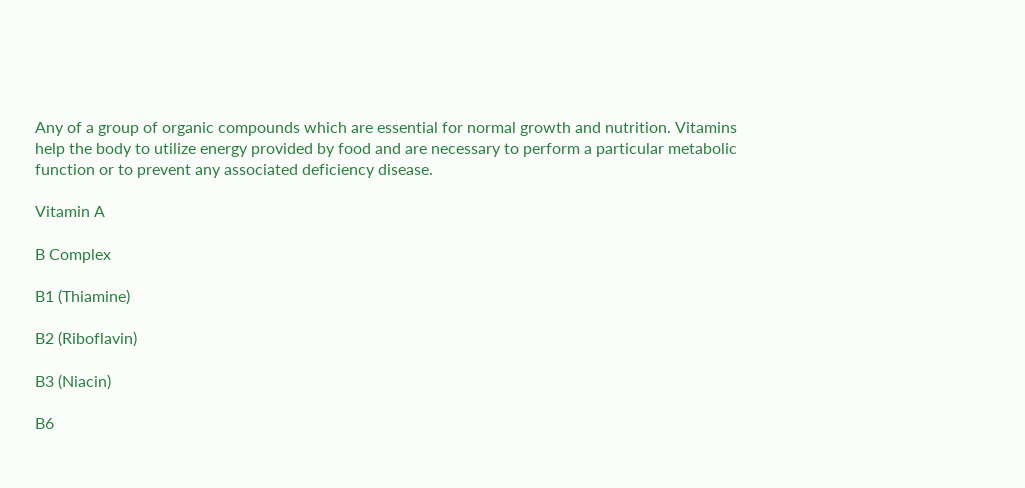Any of a group of organic compounds which are essential for normal growth and nutrition. Vitamins help the body to utilize energy provided by food and are necessary to perform a particular metabolic function or to prevent any associated deficiency disease.

Vitamin A

B Complex

B1 (Thiamine)

B2 (Riboflavin)

B3 (Niacin)

B6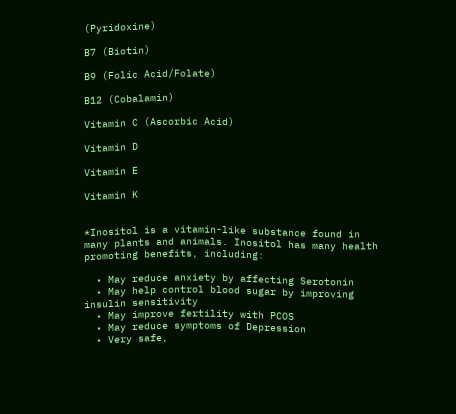(Pyridoxine)

B7 (Biotin)

B9 (Folic Acid/Folate)

B12 (Cobalamin)

Vitamin C (Ascorbic Acid)

Vitamin D

Vitamin E

Vitamin K


*Inositol is a vitamin-like substance found in many plants and animals. Inositol has many health promoting benefits, including:

  • May reduce anxiety by affecting Serotonin
  • May help control blood sugar by improving insulin sensitivity
  • May improve fertility with PCOS
  • May reduce symptoms of Depression
  • Very safe,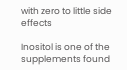with zero to little side effects

Inositol is one of the supplements found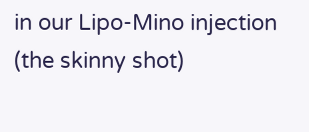in our Lipo-Mino injection (the skinny shot)